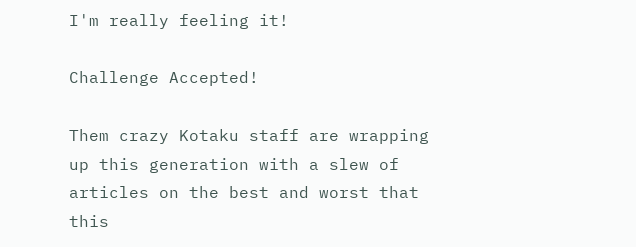I'm really feeling it!

Challenge Accepted!

Them crazy Kotaku staff are wrapping up this generation with a slew of articles on the best and worst that this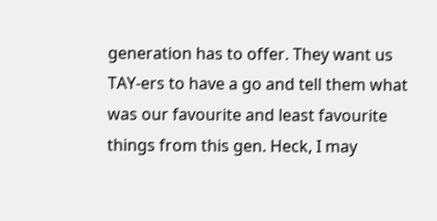generation has to offer. They want us TAY-ers to have a go and tell them what was our favourite and least favourite things from this gen. Heck, I may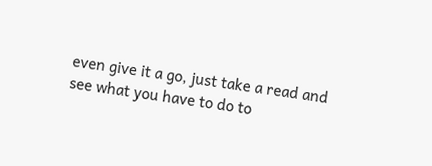even give it a go, just take a read and see what you have to do to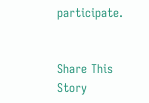participate.


Share This Story